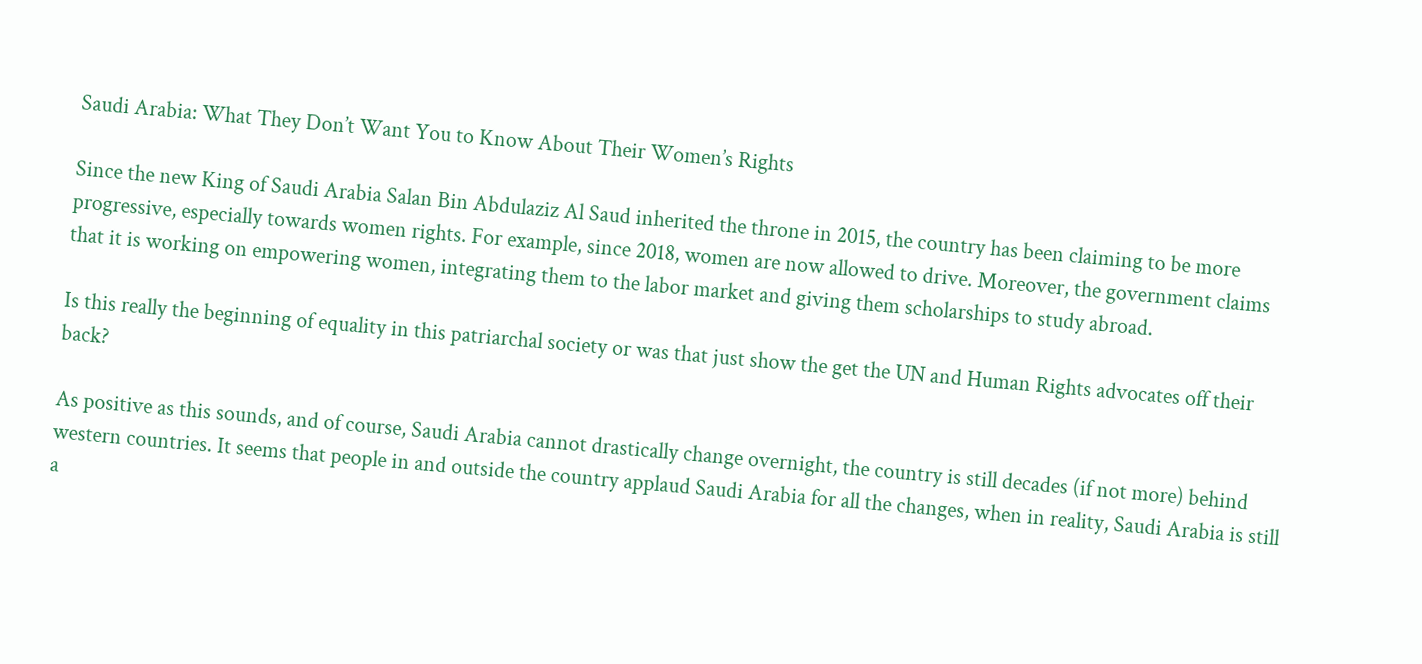Saudi Arabia: What They Don’t Want You to Know About Their Women’s Rights

Since the new King of Saudi Arabia Salan Bin Abdulaziz Al Saud inherited the throne in 2015, the country has been claiming to be more progressive, especially towards women rights. For example, since 2018, women are now allowed to drive. Moreover, the government claims that it is working on empowering women, integrating them to the labor market and giving them scholarships to study abroad.

Is this really the beginning of equality in this patriarchal society or was that just show the get the UN and Human Rights advocates off their back?

As positive as this sounds, and of course, Saudi Arabia cannot drastically change overnight, the country is still decades (if not more) behind western countries. It seems that people in and outside the country applaud Saudi Arabia for all the changes, when in reality, Saudi Arabia is still a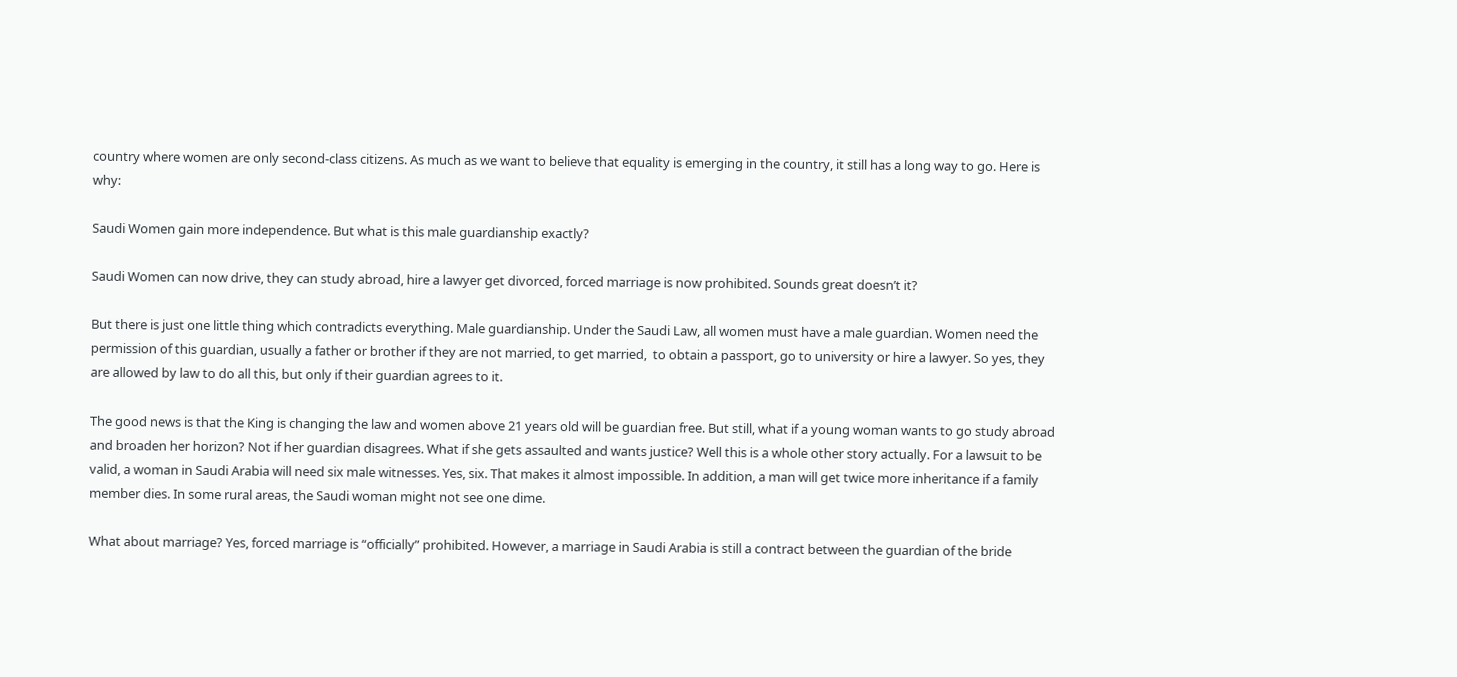country where women are only second-class citizens. As much as we want to believe that equality is emerging in the country, it still has a long way to go. Here is why:

Saudi Women gain more independence. But what is this male guardianship exactly?

Saudi Women can now drive, they can study abroad, hire a lawyer get divorced, forced marriage is now prohibited. Sounds great doesn’t it?

But there is just one little thing which contradicts everything. Male guardianship. Under the Saudi Law, all women must have a male guardian. Women need the permission of this guardian, usually a father or brother if they are not married, to get married,  to obtain a passport, go to university or hire a lawyer. So yes, they are allowed by law to do all this, but only if their guardian agrees to it.

The good news is that the King is changing the law and women above 21 years old will be guardian free. But still, what if a young woman wants to go study abroad and broaden her horizon? Not if her guardian disagrees. What if she gets assaulted and wants justice? Well this is a whole other story actually. For a lawsuit to be valid, a woman in Saudi Arabia will need six male witnesses. Yes, six. That makes it almost impossible. In addition, a man will get twice more inheritance if a family member dies. In some rural areas, the Saudi woman might not see one dime.

What about marriage? Yes, forced marriage is “officially” prohibited. However, a marriage in Saudi Arabia is still a contract between the guardian of the bride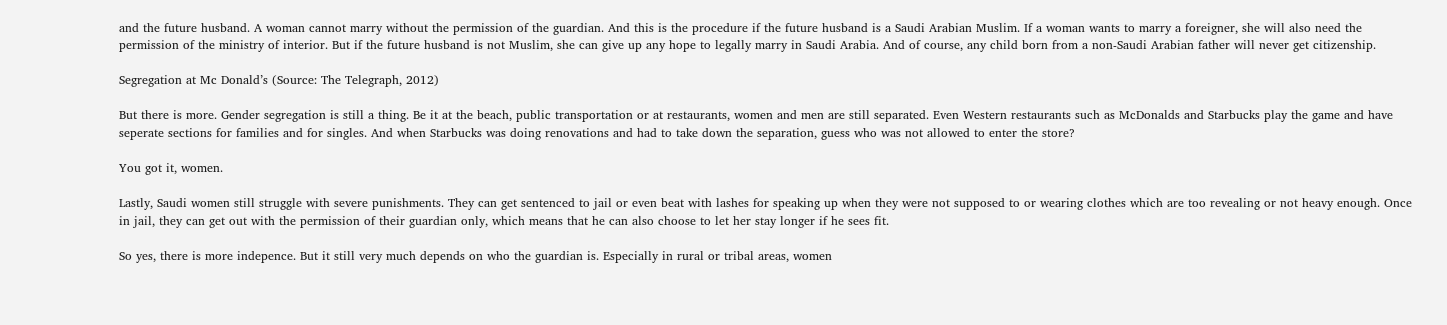and the future husband. A woman cannot marry without the permission of the guardian. And this is the procedure if the future husband is a Saudi Arabian Muslim. If a woman wants to marry a foreigner, she will also need the permission of the ministry of interior. But if the future husband is not Muslim, she can give up any hope to legally marry in Saudi Arabia. And of course, any child born from a non-Saudi Arabian father will never get citizenship.

Segregation at Mc Donald’s (Source: The Telegraph, 2012)

But there is more. Gender segregation is still a thing. Be it at the beach, public transportation or at restaurants, women and men are still separated. Even Western restaurants such as McDonalds and Starbucks play the game and have seperate sections for families and for singles. And when Starbucks was doing renovations and had to take down the separation, guess who was not allowed to enter the store?

You got it, women.

Lastly, Saudi women still struggle with severe punishments. They can get sentenced to jail or even beat with lashes for speaking up when they were not supposed to or wearing clothes which are too revealing or not heavy enough. Once in jail, they can get out with the permission of their guardian only, which means that he can also choose to let her stay longer if he sees fit.

So yes, there is more indepence. But it still very much depends on who the guardian is. Especially in rural or tribal areas, women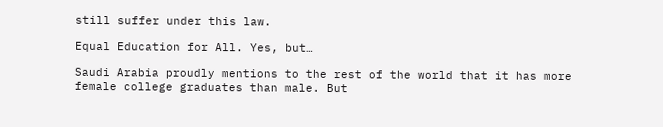still suffer under this law.

Equal Education for All. Yes, but…

Saudi Arabia proudly mentions to the rest of the world that it has more female college graduates than male. But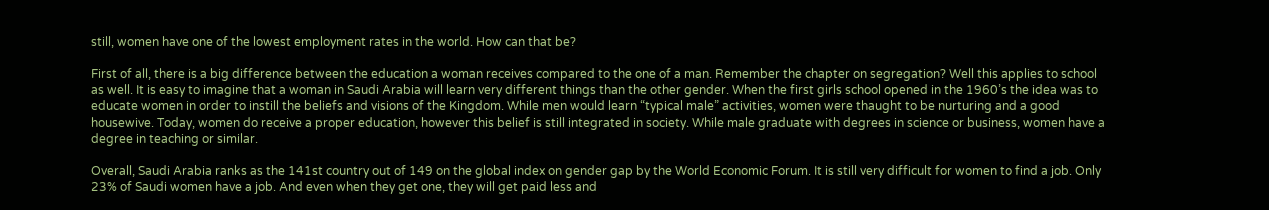still, women have one of the lowest employment rates in the world. How can that be?

First of all, there is a big difference between the education a woman receives compared to the one of a man. Remember the chapter on segregation? Well this applies to school as well. It is easy to imagine that a woman in Saudi Arabia will learn very different things than the other gender. When the first girls school opened in the 1960’s the idea was to educate women in order to instill the beliefs and visions of the Kingdom. While men would learn “typical male” activities, women were thaught to be nurturing and a good housewive. Today, women do receive a proper education, however this belief is still integrated in society. While male graduate with degrees in science or business, women have a degree in teaching or similar.

Overall, Saudi Arabia ranks as the 141st country out of 149 on the global index on gender gap by the World Economic Forum. It is still very difficult for women to find a job. Only 23% of Saudi women have a job. And even when they get one, they will get paid less and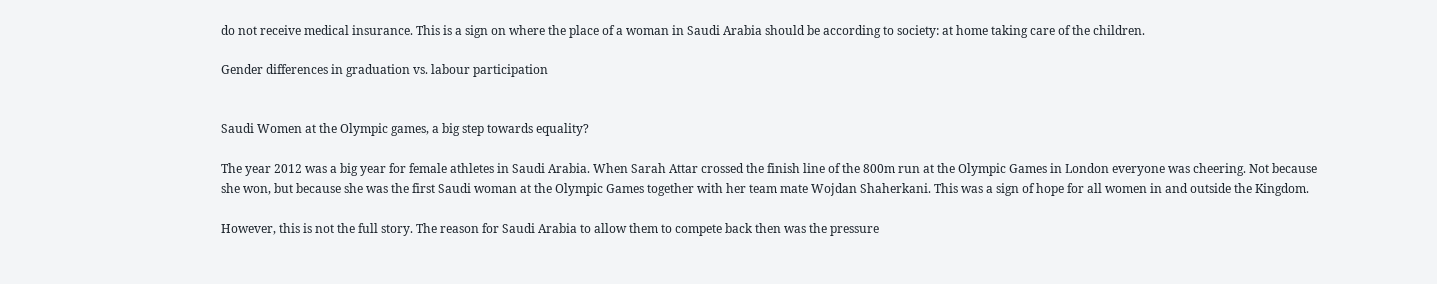do not receive medical insurance. This is a sign on where the place of a woman in Saudi Arabia should be according to society: at home taking care of the children.

Gender differences in graduation vs. labour participation


Saudi Women at the Olympic games, a big step towards equality?

The year 2012 was a big year for female athletes in Saudi Arabia. When Sarah Attar crossed the finish line of the 800m run at the Olympic Games in London everyone was cheering. Not because she won, but because she was the first Saudi woman at the Olympic Games together with her team mate Wojdan Shaherkani. This was a sign of hope for all women in and outside the Kingdom.

However, this is not the full story. The reason for Saudi Arabia to allow them to compete back then was the pressure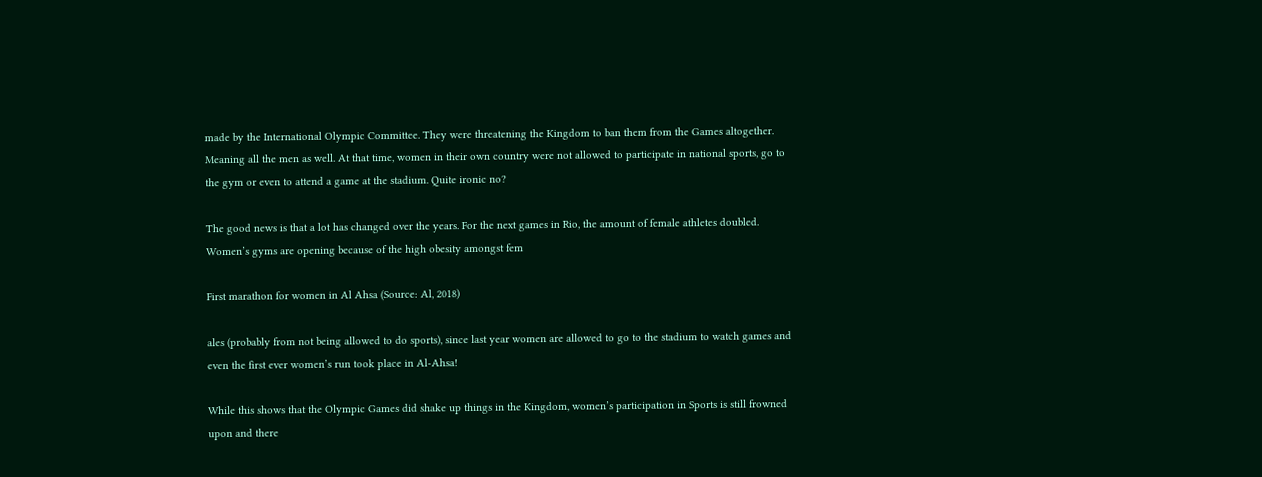made by the International Olympic Committee. They were threatening the Kingdom to ban them from the Games altogether. Meaning all the men as well. At that time, women in their own country were not allowed to participate in national sports, go to the gym or even to attend a game at the stadium. Quite ironic no?

The good news is that a lot has changed over the years. For the next games in Rio, the amount of female athletes doubled. Women’s gyms are opening because of the high obesity amongst fem

First marathon for women in Al Ahsa (Source: Al, 2018)

ales (probably from not being allowed to do sports), since last year women are allowed to go to the stadium to watch games and even the first ever women’s run took place in Al-Ahsa!

While this shows that the Olympic Games did shake up things in the Kingdom, women’s participation in Sports is still frowned upon and there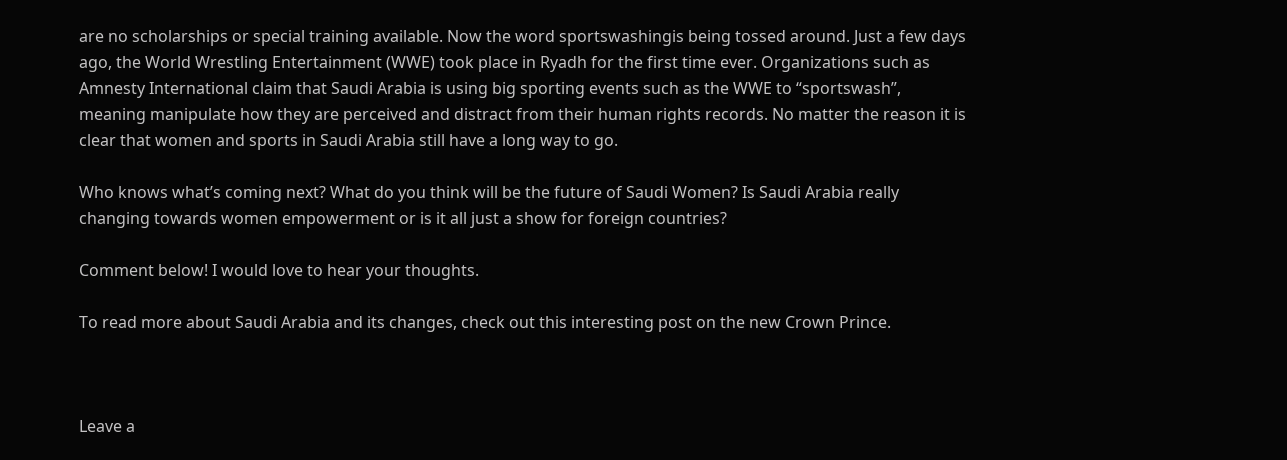are no scholarships or special training available. Now the word sportswashingis being tossed around. Just a few days ago, the World Wrestling Entertainment (WWE) took place in Ryadh for the first time ever. Organizations such as Amnesty International claim that Saudi Arabia is using big sporting events such as the WWE to “sportswash”, meaning manipulate how they are perceived and distract from their human rights records. No matter the reason it is clear that women and sports in Saudi Arabia still have a long way to go.

Who knows what’s coming next? What do you think will be the future of Saudi Women? Is Saudi Arabia really changing towards women empowerment or is it all just a show for foreign countries?

Comment below! I would love to hear your thoughts.

To read more about Saudi Arabia and its changes, check out this interesting post on the new Crown Prince.



Leave a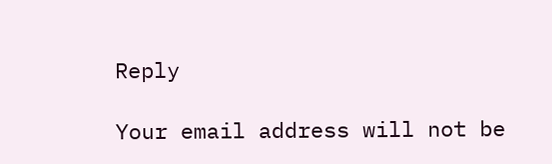Reply

Your email address will not be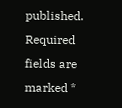published. Required fields are marked *